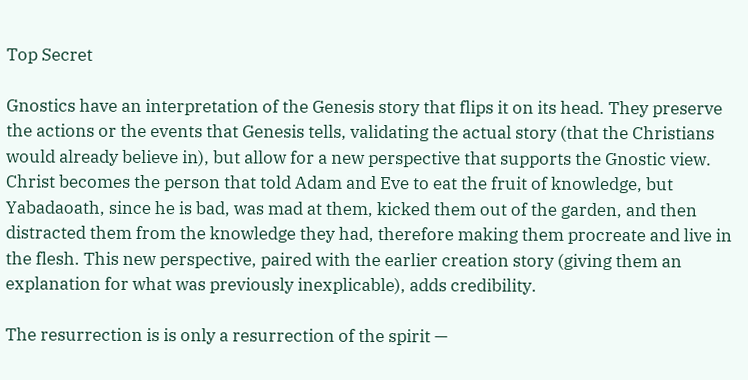Top Secret

Gnostics have an interpretation of the Genesis story that flips it on its head. They preserve the actions or the events that Genesis tells, validating the actual story (that the Christians would already believe in), but allow for a new perspective that supports the Gnostic view. Christ becomes the person that told Adam and Eve to eat the fruit of knowledge, but Yabadaoath, since he is bad, was mad at them, kicked them out of the garden, and then distracted them from the knowledge they had, therefore making them procreate and live in the flesh. This new perspective, paired with the earlier creation story (giving them an explanation for what was previously inexplicable), adds credibility.

The resurrection is is only a resurrection of the spirit —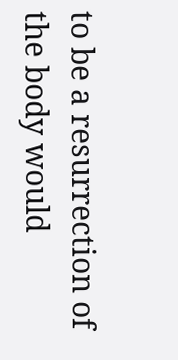to be a resurrection of the body would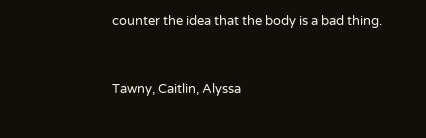counter the idea that the body is a bad thing.


Tawny, Caitlin, Alyssa